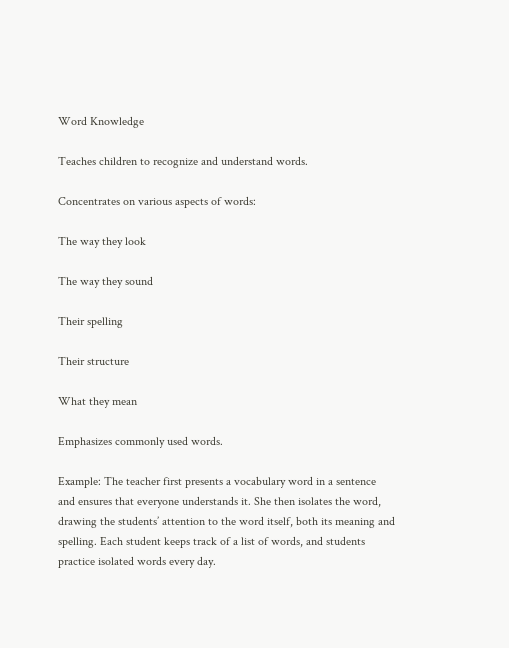Word Knowledge

Teaches children to recognize and understand words.

Concentrates on various aspects of words:

The way they look

The way they sound

Their spelling

Their structure

What they mean

Emphasizes commonly used words.

Example: The teacher first presents a vocabulary word in a sentence and ensures that everyone understands it. She then isolates the word, drawing the students’ attention to the word itself, both its meaning and spelling. Each student keeps track of a list of words, and students practice isolated words every day.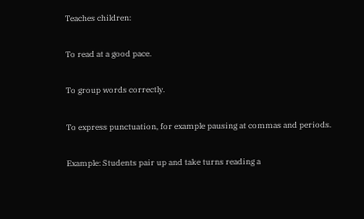Teaches children:

To read at a good pace.

To group words correctly.

To express punctuation, for example pausing at commas and periods.

Example: Students pair up and take turns reading a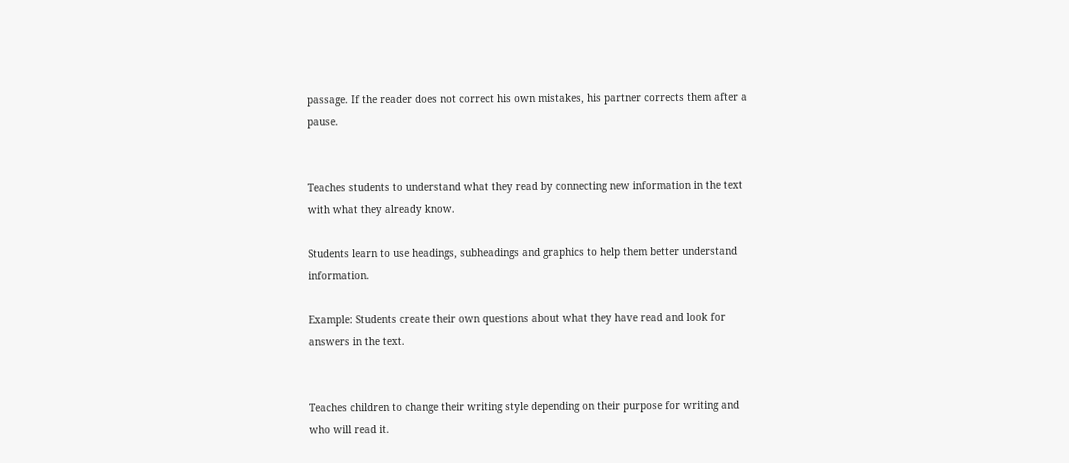passage. If the reader does not correct his own mistakes, his partner corrects them after a pause.


Teaches students to understand what they read by connecting new information in the text with what they already know.

Students learn to use headings, subheadings and graphics to help them better understand information.

Example: Students create their own questions about what they have read and look for answers in the text.


Teaches children to change their writing style depending on their purpose for writing and who will read it.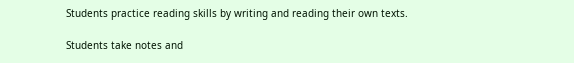Students practice reading skills by writing and reading their own texts.

Students take notes and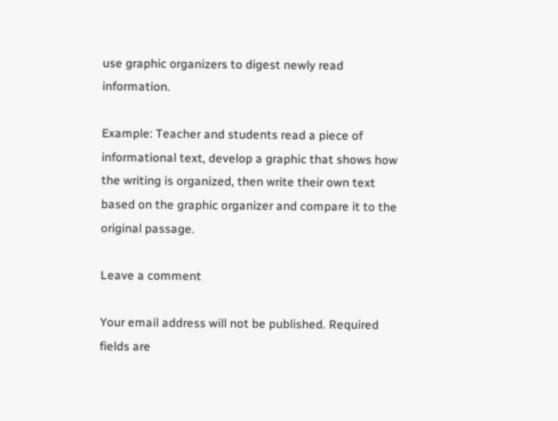use graphic organizers to digest newly read information.

Example: Teacher and students read a piece of informational text, develop a graphic that shows how the writing is organized, then write their own text based on the graphic organizer and compare it to the original passage.

Leave a comment

Your email address will not be published. Required fields are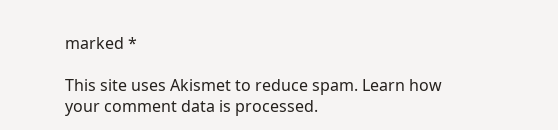marked *

This site uses Akismet to reduce spam. Learn how your comment data is processed.